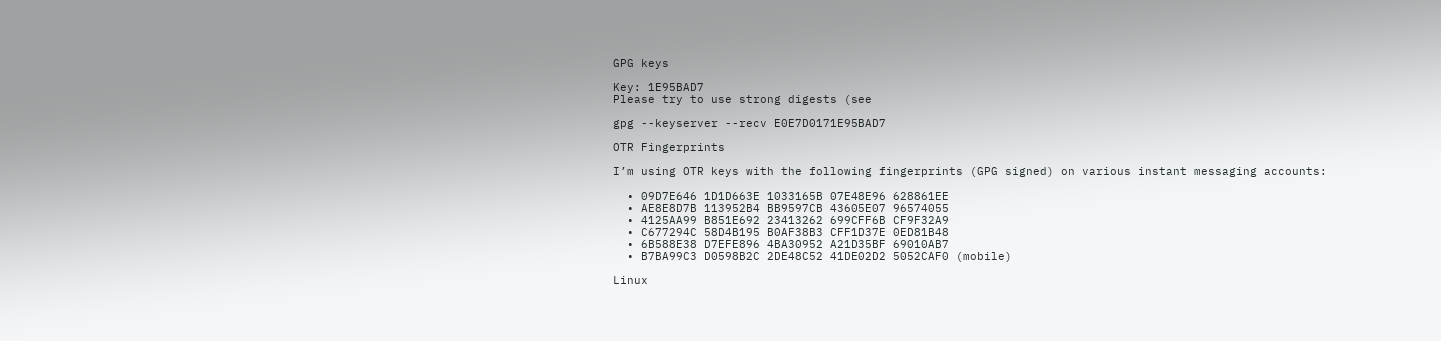GPG keys

Key: 1E95BAD7
Please try to use strong digests (see

gpg --keyserver --recv E0E7D0171E95BAD7

OTR Fingerprints

I’m using OTR keys with the following fingerprints (GPG signed) on various instant messaging accounts:

  • 09D7E646 1D1D663E 1033165B 07E48E96 628861EE
  • AE8E8D7B 113952B4 BB9597CB 43605E07 96574055
  • 4125AA99 B851E692 23413262 699CFF6B CF9F32A9
  • C677294C 58D4B195 B0AF38B3 CFF1D37E 0ED81B48
  • 6B588E38 D7EFE896 4BA30952 A21D35BF 69010AB7
  • B7BA99C3 D0598B2C 2DE48C52 41DE02D2 5052CAF0 (mobile)

Linux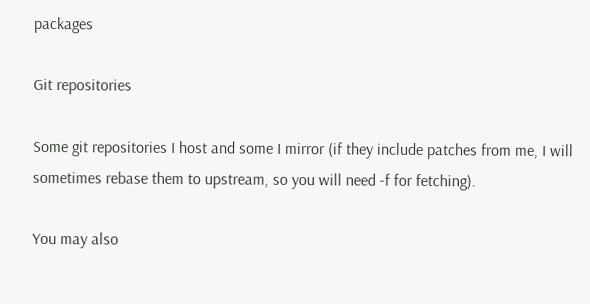packages

Git repositories

Some git repositories I host and some I mirror (if they include patches from me, I will sometimes rebase them to upstream, so you will need -f for fetching).

You may also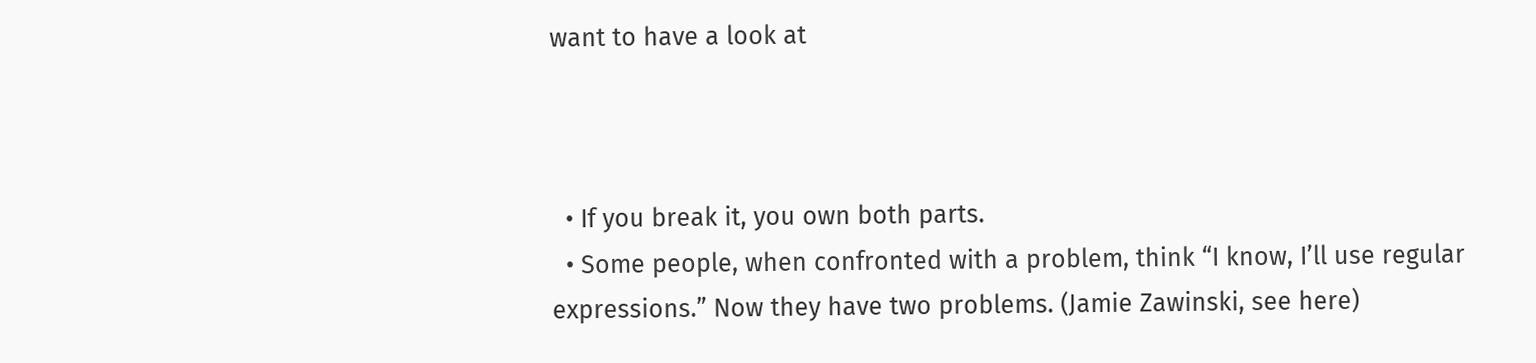want to have a look at



  • If you break it, you own both parts.
  • Some people, when confronted with a problem, think “I know, I’ll use regular expressions.” Now they have two problems. (Jamie Zawinski, see here)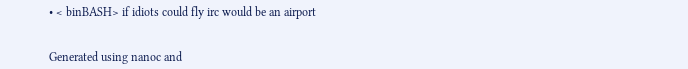• < binBASH> if idiots could fly irc would be an airport


Generated using nanoc and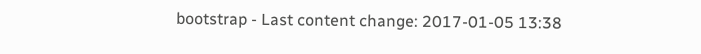bootstrap - Last content change: 2017-01-05 13:38